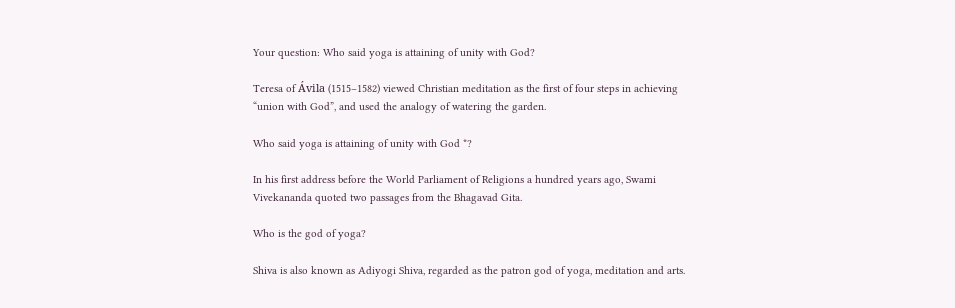Your question: Who said yoga is attaining of unity with God?

Teresa of Ávila (1515–1582) viewed Christian meditation as the first of four steps in achieving “union with God”, and used the analogy of watering the garden.

Who said yoga is attaining of unity with God *?

In his first address before the World Parliament of Religions a hundred years ago, Swami Vivekananda quoted two passages from the Bhagavad Gita.

Who is the god of yoga?

Shiva is also known as Adiyogi Shiva, regarded as the patron god of yoga, meditation and arts.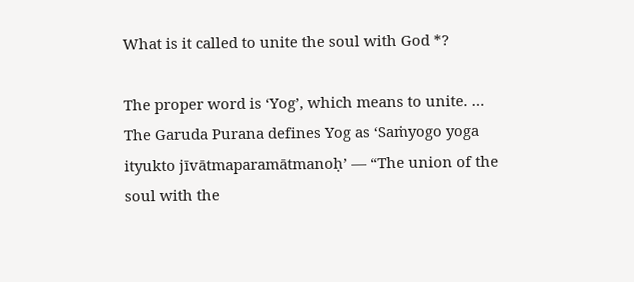What is it called to unite the soul with God *?

The proper word is ‘Yog’, which means to unite. … The Garuda Purana defines Yog as ‘Saṁyogo yoga ityukto jīvātmaparamātmanoḥ’ — “The union of the soul with the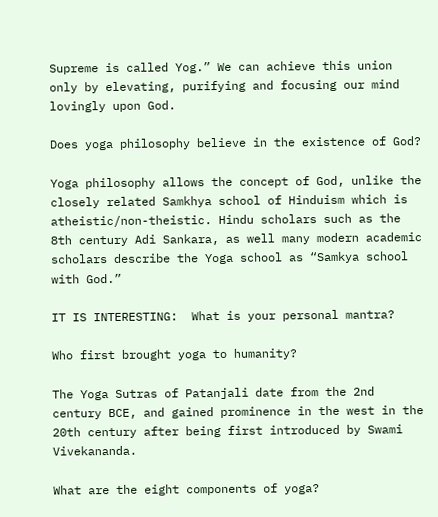Supreme is called Yog.” We can achieve this union only by elevating, purifying and focusing our mind lovingly upon God.

Does yoga philosophy believe in the existence of God?

Yoga philosophy allows the concept of God, unlike the closely related Samkhya school of Hinduism which is atheistic/non-theistic. Hindu scholars such as the 8th century Adi Sankara, as well many modern academic scholars describe the Yoga school as “Samkya school with God.”

IT IS INTERESTING:  What is your personal mantra?

Who first brought yoga to humanity?

The Yoga Sutras of Patanjali date from the 2nd century BCE, and gained prominence in the west in the 20th century after being first introduced by Swami Vivekananda.

What are the eight components of yoga?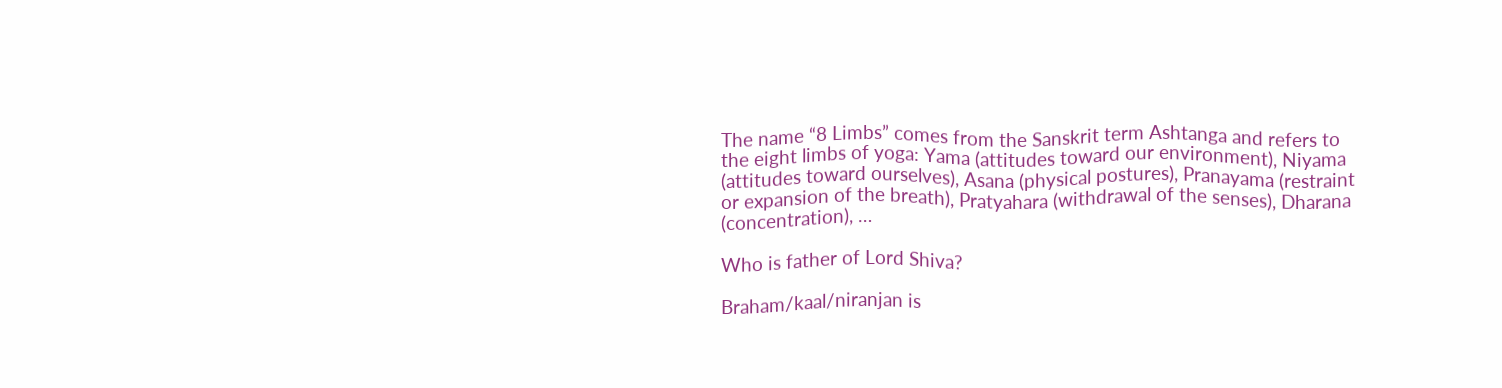The name “8 Limbs” comes from the Sanskrit term Ashtanga and refers to the eight limbs of yoga: Yama (attitudes toward our environment), Niyama (attitudes toward ourselves), Asana (physical postures), Pranayama (restraint or expansion of the breath), Pratyahara (withdrawal of the senses), Dharana (concentration), …

Who is father of Lord Shiva?

Braham/kaal/niranjan is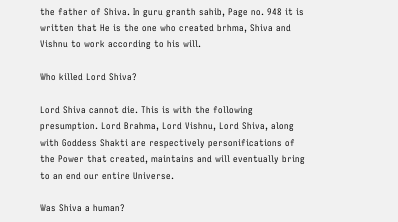the father of Shiva. In guru granth sahib, Page no. 948 it is written that He is the one who created brhma, Shiva and Vishnu to work according to his will.

Who killed Lord Shiva?

Lord Shiva cannot die. This is with the following presumption. Lord Brahma, Lord Vishnu, Lord Shiva, along with Goddess Shakti are respectively personifications of the Power that created, maintains and will eventually bring to an end our entire Universe.

Was Shiva a human?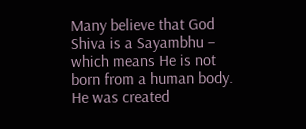Many believe that God Shiva is a Sayambhu – which means He is not born from a human body. He was created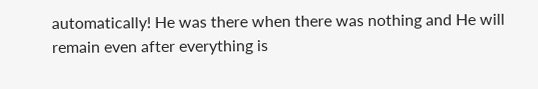automatically! He was there when there was nothing and He will remain even after everything is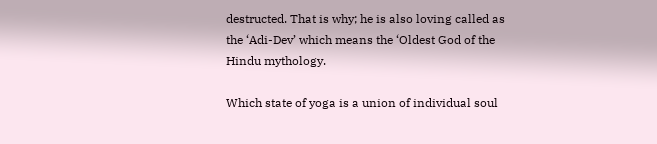destructed. That is why; he is also loving called as the ‘Adi-Dev’ which means the ‘Oldest God of the Hindu mythology.

Which state of yoga is a union of individual soul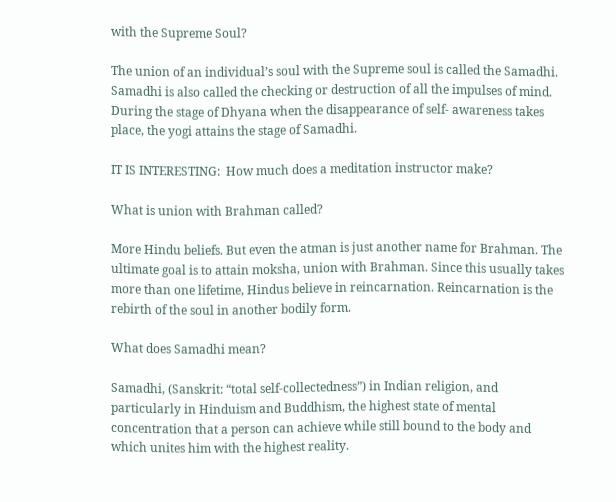with the Supreme Soul?

The union of an individual’s soul with the Supreme soul is called the Samadhi. Samadhi is also called the checking or destruction of all the impulses of mind. During the stage of Dhyana when the disappearance of self- awareness takes place, the yogi attains the stage of Samadhi.

IT IS INTERESTING:  How much does a meditation instructor make?

What is union with Brahman called?

More Hindu beliefs. But even the atman is just another name for Brahman. The ultimate goal is to attain moksha, union with Brahman. Since this usually takes more than one lifetime, Hindus believe in reincarnation. Reincarnation is the rebirth of the soul in another bodily form.

What does Samadhi mean?

Samadhi, (Sanskrit: “total self-collectedness”) in Indian religion, and particularly in Hinduism and Buddhism, the highest state of mental concentration that a person can achieve while still bound to the body and which unites him with the highest reality.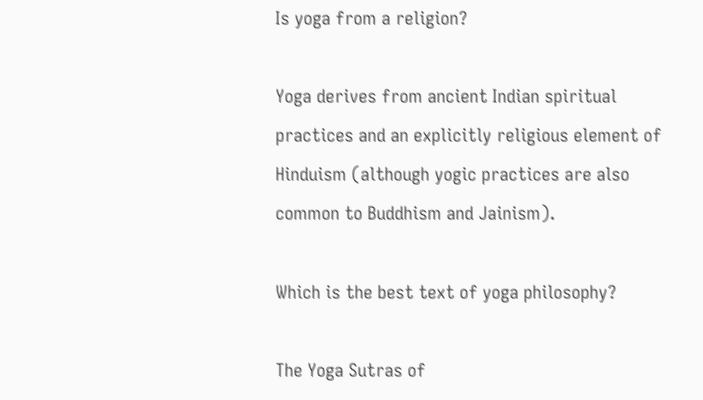Is yoga from a religion?

Yoga derives from ancient Indian spiritual practices and an explicitly religious element of Hinduism (although yogic practices are also common to Buddhism and Jainism).

Which is the best text of yoga philosophy?

The Yoga Sutras of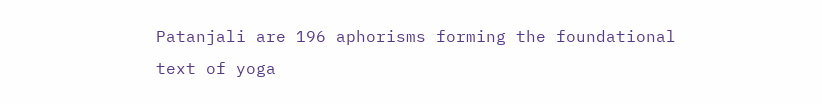Patanjali are 196 aphorisms forming the foundational text of yoga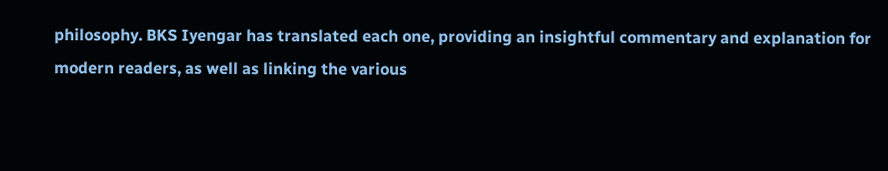philosophy. BKS Iyengar has translated each one, providing an insightful commentary and explanation for modern readers, as well as linking the various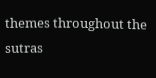themes throughout the sutras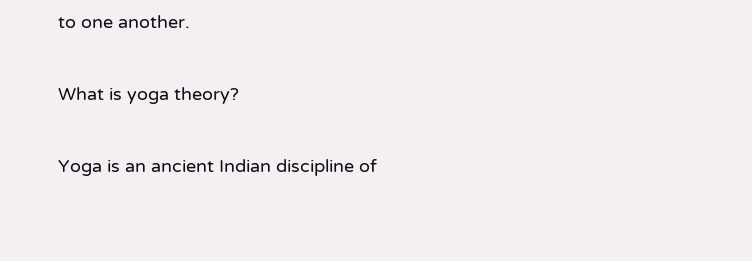to one another.

What is yoga theory?

Yoga is an ancient Indian discipline of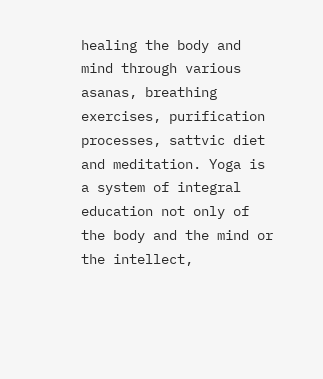healing the body and mind through various asanas, breathing exercises, purification processes, sattvic diet and meditation. Yoga is a system of integral education not only of the body and the mind or the intellect,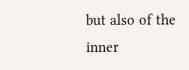but also of the inner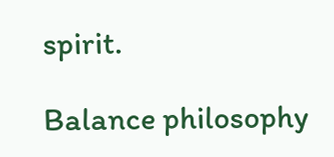spirit.

Balance philosophy